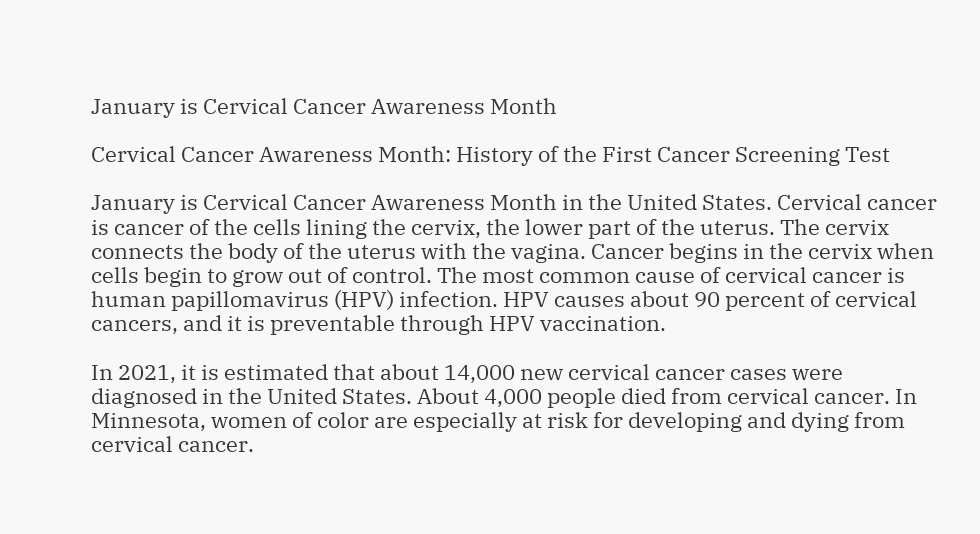January is Cervical Cancer Awareness Month

Cervical Cancer Awareness Month: History of the First Cancer Screening Test

January is Cervical Cancer Awareness Month in the United States. Cervical cancer is cancer of the cells lining the cervix, the lower part of the uterus. The cervix connects the body of the uterus with the vagina. Cancer begins in the cervix when cells begin to grow out of control. The most common cause of cervical cancer is human papillomavirus (HPV) infection. HPV causes about 90 percent of cervical cancers, and it is preventable through HPV vaccination.

In 2021, it is estimated that about 14,000 new cervical cancer cases were diagnosed in the United States. About 4,000 people died from cervical cancer. In Minnesota, women of color are especially at risk for developing and dying from cervical cancer.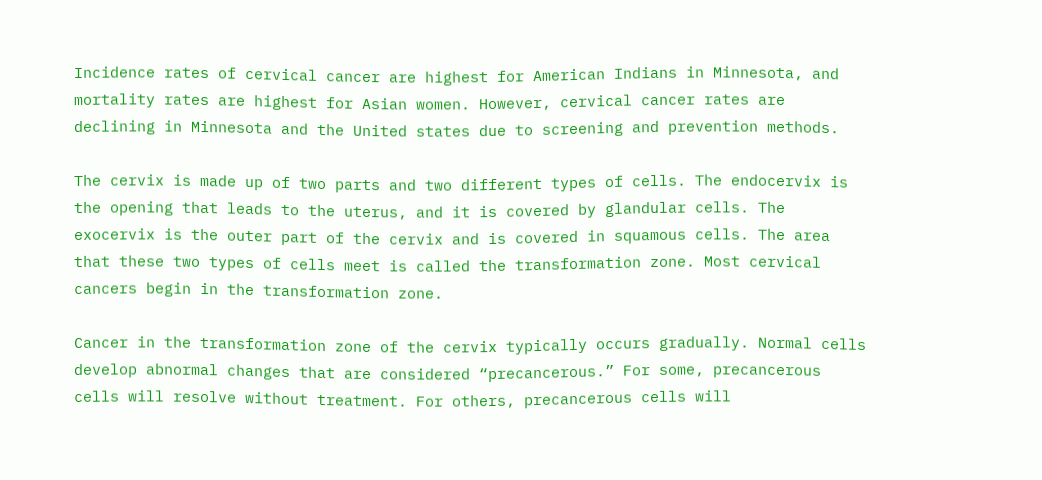Incidence rates of cervical cancer are highest for American Indians in Minnesota, and mortality rates are highest for Asian women. However, cervical cancer rates are declining in Minnesota and the United states due to screening and prevention methods.

The cervix is made up of two parts and two different types of cells. The endocervix is the opening that leads to the uterus, and it is covered by glandular cells. The exocervix is the outer part of the cervix and is covered in squamous cells. The area that these two types of cells meet is called the transformation zone. Most cervical cancers begin in the transformation zone.

Cancer in the transformation zone of the cervix typically occurs gradually. Normal cells develop abnormal changes that are considered “precancerous.” For some, precancerous cells will resolve without treatment. For others, precancerous cells will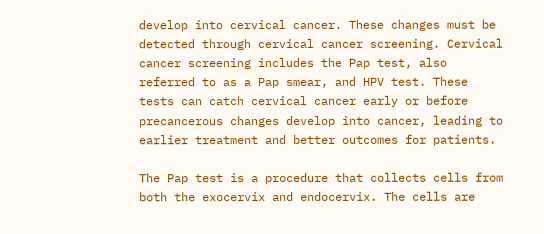develop into cervical cancer. These changes must be detected through cervical cancer screening. Cervical cancer screening includes the Pap test, also referred to as a Pap smear, and HPV test. These tests can catch cervical cancer early or before precancerous changes develop into cancer, leading to earlier treatment and better outcomes for patients.

The Pap test is a procedure that collects cells from both the exocervix and endocervix. The cells are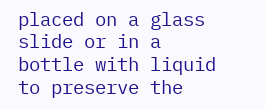placed on a glass slide or in a bottle with liquid to preserve the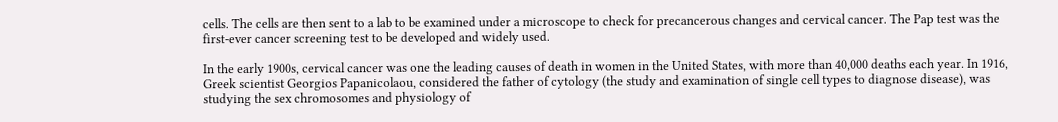cells. The cells are then sent to a lab to be examined under a microscope to check for precancerous changes and cervical cancer. The Pap test was the first-ever cancer screening test to be developed and widely used.

In the early 1900s, cervical cancer was one the leading causes of death in women in the United States, with more than 40,000 deaths each year. In 1916, Greek scientist Georgios Papanicolaou, considered the father of cytology (the study and examination of single cell types to diagnose disease), was studying the sex chromosomes and physiology of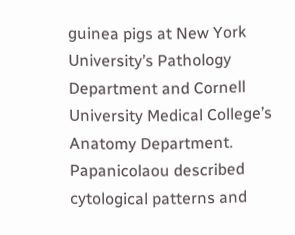guinea pigs at New York University’s Pathology Department and Cornell University Medical College’s Anatomy Department. Papanicolaou described cytological patterns and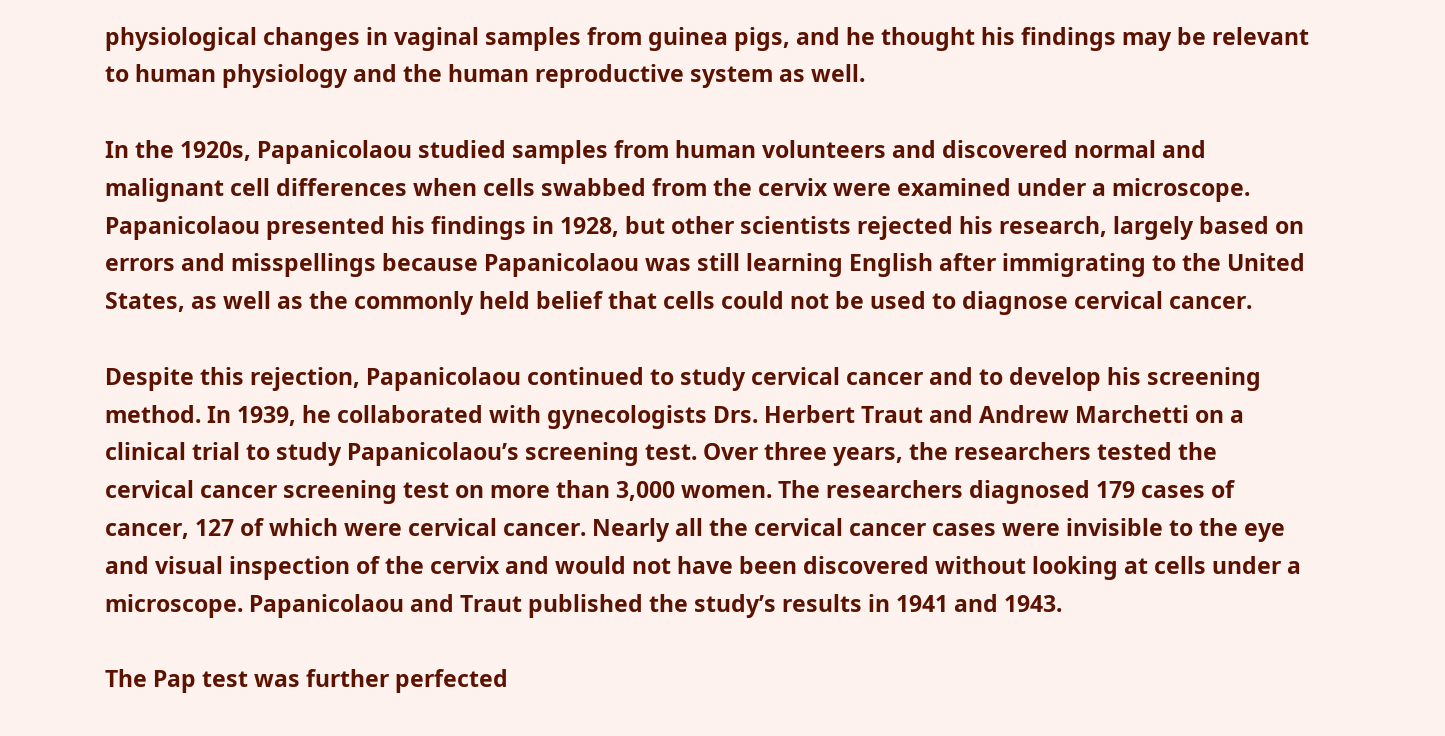physiological changes in vaginal samples from guinea pigs, and he thought his findings may be relevant to human physiology and the human reproductive system as well.

In the 1920s, Papanicolaou studied samples from human volunteers and discovered normal and malignant cell differences when cells swabbed from the cervix were examined under a microscope. Papanicolaou presented his findings in 1928, but other scientists rejected his research, largely based on errors and misspellings because Papanicolaou was still learning English after immigrating to the United States, as well as the commonly held belief that cells could not be used to diagnose cervical cancer.

Despite this rejection, Papanicolaou continued to study cervical cancer and to develop his screening method. In 1939, he collaborated with gynecologists Drs. Herbert Traut and Andrew Marchetti on a clinical trial to study Papanicolaou’s screening test. Over three years, the researchers tested the cervical cancer screening test on more than 3,000 women. The researchers diagnosed 179 cases of cancer, 127 of which were cervical cancer. Nearly all the cervical cancer cases were invisible to the eye and visual inspection of the cervix and would not have been discovered without looking at cells under a microscope. Papanicolaou and Traut published the study’s results in 1941 and 1943.

The Pap test was further perfected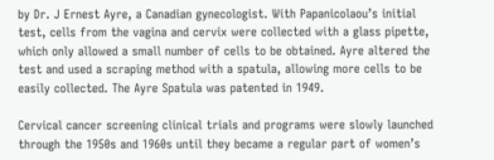by Dr. J Ernest Ayre, a Canadian gynecologist. With Papanicolaou’s initial test, cells from the vagina and cervix were collected with a glass pipette, which only allowed a small number of cells to be obtained. Ayre altered the test and used a scraping method with a spatula, allowing more cells to be easily collected. The Ayre Spatula was patented in 1949.

Cervical cancer screening clinical trials and programs were slowly launched through the 1950s and 1960s until they became a regular part of women’s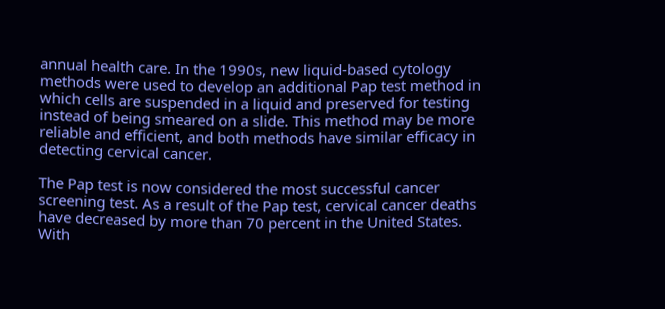annual health care. In the 1990s, new liquid-based cytology methods were used to develop an additional Pap test method in which cells are suspended in a liquid and preserved for testing instead of being smeared on a slide. This method may be more reliable and efficient, and both methods have similar efficacy in detecting cervical cancer.

The Pap test is now considered the most successful cancer screening test. As a result of the Pap test, cervical cancer deaths have decreased by more than 70 percent in the United States. With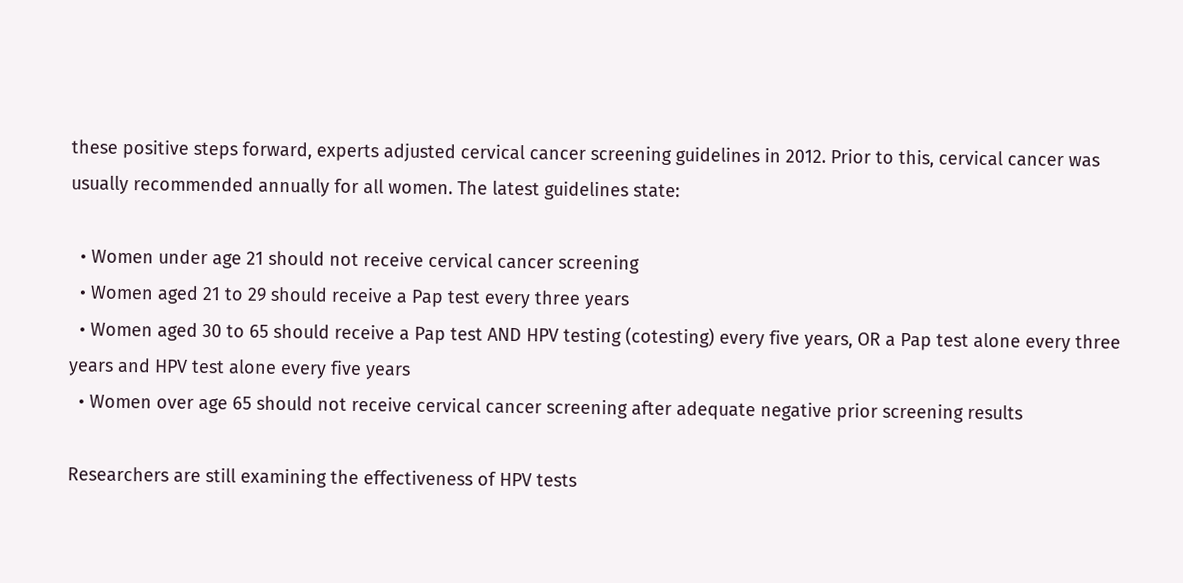these positive steps forward, experts adjusted cervical cancer screening guidelines in 2012. Prior to this, cervical cancer was usually recommended annually for all women. The latest guidelines state:

  • Women under age 21 should not receive cervical cancer screening
  • Women aged 21 to 29 should receive a Pap test every three years
  • Women aged 30 to 65 should receive a Pap test AND HPV testing (cotesting) every five years, OR a Pap test alone every three years and HPV test alone every five years
  • Women over age 65 should not receive cervical cancer screening after adequate negative prior screening results

Researchers are still examining the effectiveness of HPV tests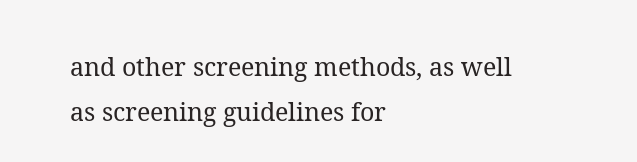and other screening methods, as well as screening guidelines for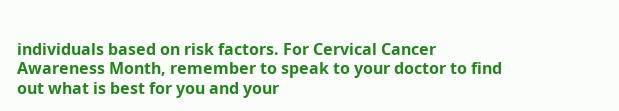individuals based on risk factors. For Cervical Cancer Awareness Month, remember to speak to your doctor to find out what is best for you and your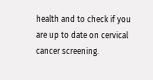health and to check if you are up to date on cervical cancer screening.